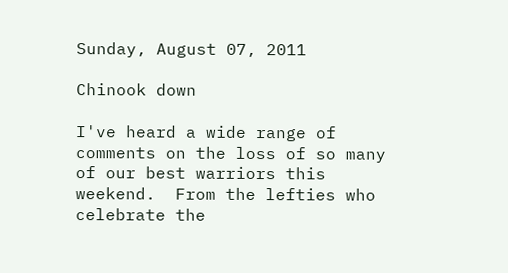Sunday, August 07, 2011

Chinook down

I've heard a wide range of comments on the loss of so many of our best warriors this weekend.  From the lefties who celebrate the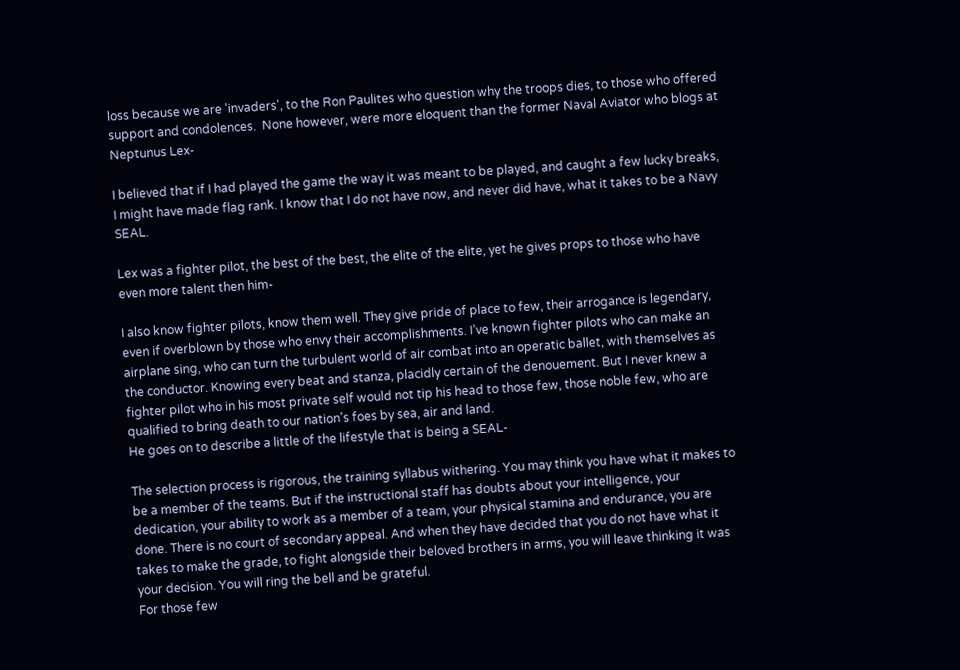loss because we are 'invaders', to the Ron Paulites who question why the troops dies, to those who offered support and condolences.  None however, were more eloquent than the former Naval Aviator who blogs at Neptunus Lex-

I believed that if I had played the game the way it was meant to be played, and caught a few lucky breaks, I might have made flag rank. I know that I do not have now, and never did have, what it takes to be a Navy SEAL.

Lex was a fighter pilot, the best of the best, the elite of the elite, yet he gives props to those who have even more talent then him-

I also know fighter pilots, know them well. They give pride of place to few, their arrogance is legendary, even if overblown by those who envy their accomplishments. I’ve known fighter pilots who can make an airplane sing, who can turn the turbulent world of air combat into an operatic ballet, with themselves as the conductor. Knowing every beat and stanza, placidly certain of the denouement. But I never knew a fighter pilot who in his most private self would not tip his head to those few, those noble few, who are qualified to bring death to our nation’s foes by sea, air and land.
He goes on to describe a little of the lifestyle that is being a SEAL-

The selection process is rigorous, the training syllabus withering. You may think you have what it makes to be a member of the teams. But if the instructional staff has doubts about your intelligence, your dedication, your ability to work as a member of a team, your physical stamina and endurance, you are done. There is no court of secondary appeal. And when they have decided that you do not have what it takes to make the grade, to fight alongside their beloved brothers in arms, you will leave thinking it was your decision. You will ring the bell and be grateful.
For those few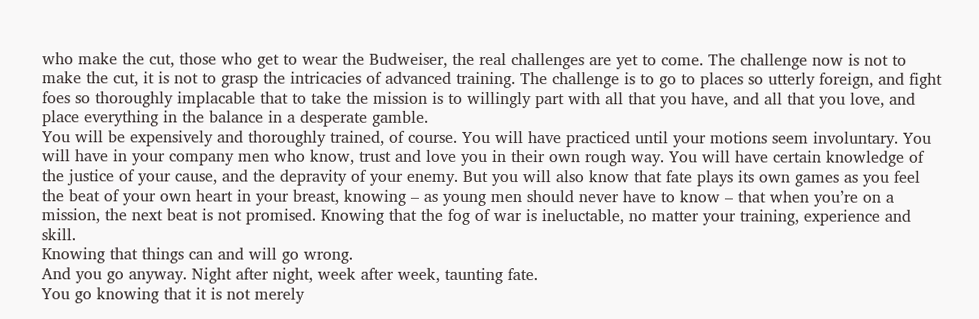who make the cut, those who get to wear the Budweiser, the real challenges are yet to come. The challenge now is not to make the cut, it is not to grasp the intricacies of advanced training. The challenge is to go to places so utterly foreign, and fight foes so thoroughly implacable that to take the mission is to willingly part with all that you have, and all that you love, and place everything in the balance in a desperate gamble.
You will be expensively and thoroughly trained, of course. You will have practiced until your motions seem involuntary. You will have in your company men who know, trust and love you in their own rough way. You will have certain knowledge of the justice of your cause, and the depravity of your enemy. But you will also know that fate plays its own games as you feel the beat of your own heart in your breast, knowing – as young men should never have to know – that when you’re on a mission, the next beat is not promised. Knowing that the fog of war is ineluctable, no matter your training, experience and skill.
Knowing that things can and will go wrong.
And you go anyway. Night after night, week after week, taunting fate.
You go knowing that it is not merely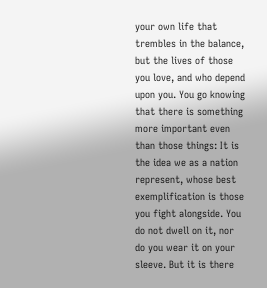your own life that trembles in the balance, but the lives of those you love, and who depend upon you. You go knowing that there is something more important even than those things: It is the idea we as a nation represent, whose best exemplification is those you fight alongside. You do not dwell on it, nor do you wear it on your sleeve. But it is there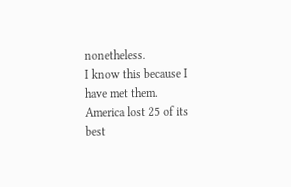nonetheless.
I know this because I have met them.
America lost 25 of its best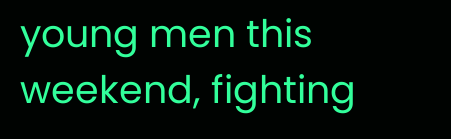young men this weekend, fighting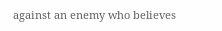against an enemy who believes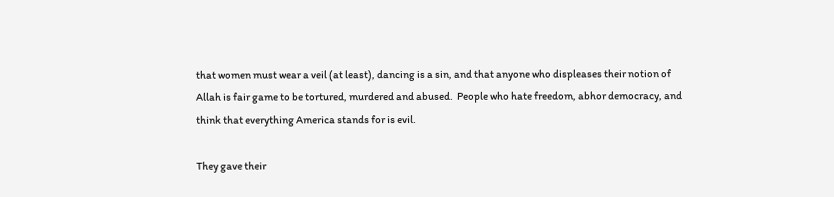that women must wear a veil (at least), dancing is a sin, and that anyone who displeases their notion of Allah is fair game to be tortured, murdered and abused.  People who hate freedom, abhor democracy, and think that everything America stands for is evil.

They gave their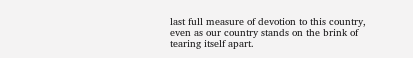last full measure of devotion to this country, even as our country stands on the brink of tearing itself apart.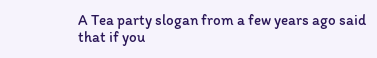A Tea party slogan from a few years ago said that if you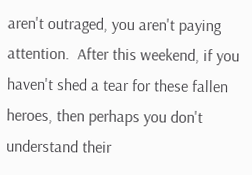aren't outraged, you aren't paying attention.  After this weekend, if you haven't shed a tear for these fallen heroes, then perhaps you don't understand their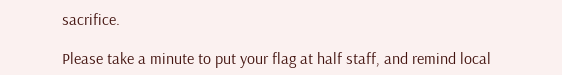sacrifice.

Please take a minute to put your flag at half staff, and remind local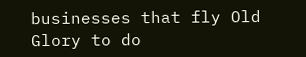businesses that fly Old Glory to do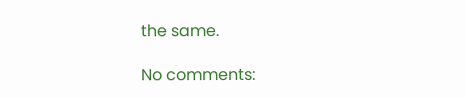the same.

No comments: